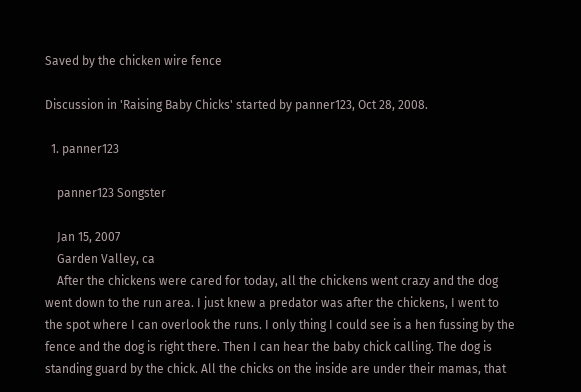Saved by the chicken wire fence

Discussion in 'Raising Baby Chicks' started by panner123, Oct 28, 2008.

  1. panner123

    panner123 Songster

    Jan 15, 2007
    Garden Valley, ca
    After the chickens were cared for today, all the chickens went crazy and the dog went down to the run area. I just knew a predator was after the chickens, I went to the spot where I can overlook the runs. I only thing I could see is a hen fussing by the fence and the dog is right there. Then I can hear the baby chick calling. The dog is standing guard by the chick. All the chicks on the inside are under their mamas, that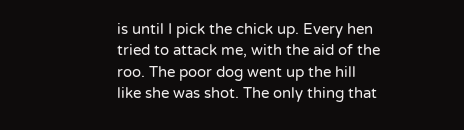is until I pick the chick up. Every hen tried to attack me, with the aid of the roo. The poor dog went up the hill like she was shot. The only thing that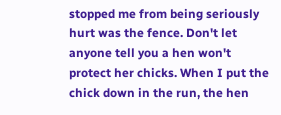stopped me from being seriously hurt was the fence. Don't let anyone tell you a hen won't protect her chicks. When I put the chick down in the run, the hen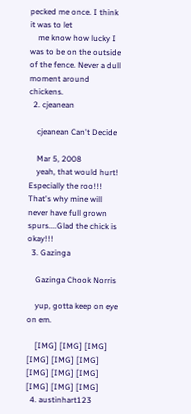pecked me once. I think it was to let
    me know how lucky I was to be on the outside of the fence. Never a dull moment around chickens.
  2. cjeanean

    cjeanean Can't Decide

    Mar 5, 2008
    yeah, that would hurt! Especially the roo!!! That's why mine will never have full grown spurs....Glad the chick is okay!!!
  3. Gazinga

    Gazinga Chook Norris

    yup, gotta keep on eye on em.

    [IMG] [IMG] [IMG] [IMG] [IMG] [IMG] [IMG] [IMG] [IMG] [IMG] [IMG] [IMG]
  4. austinhart123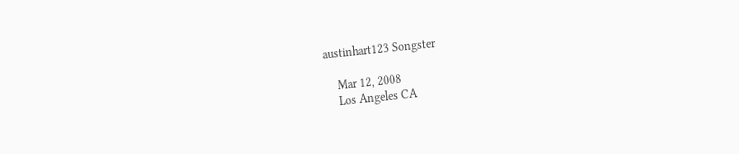austinhart123 Songster

    Mar 12, 2008
    Los Angeles CA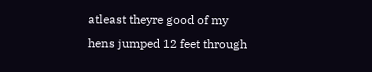atleast theyre good of my hens jumped 12 feet through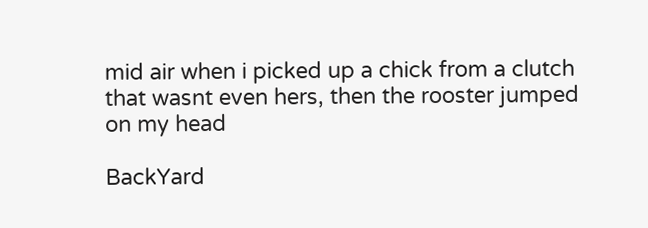mid air when i picked up a chick from a clutch that wasnt even hers, then the rooster jumped on my head

BackYard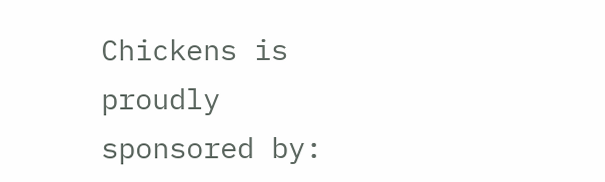Chickens is proudly sponsored by: